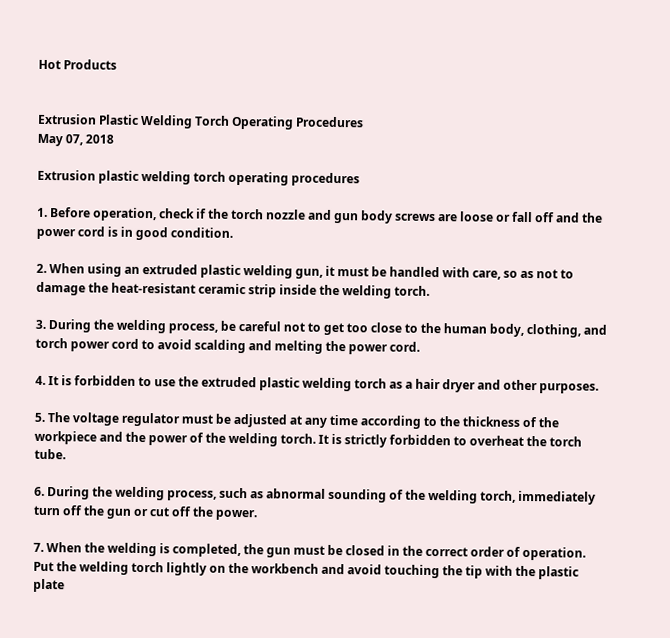Hot Products


Extrusion Plastic Welding Torch Operating Procedures
May 07, 2018

Extrusion plastic welding torch operating procedures

1. Before operation, check if the torch nozzle and gun body screws are loose or fall off and the power cord is in good condition.

2. When using an extruded plastic welding gun, it must be handled with care, so as not to damage the heat-resistant ceramic strip inside the welding torch.

3. During the welding process, be careful not to get too close to the human body, clothing, and torch power cord to avoid scalding and melting the power cord.

4. It is forbidden to use the extruded plastic welding torch as a hair dryer and other purposes.

5. The voltage regulator must be adjusted at any time according to the thickness of the workpiece and the power of the welding torch. It is strictly forbidden to overheat the torch tube.

6. During the welding process, such as abnormal sounding of the welding torch, immediately turn off the gun or cut off the power.

7. When the welding is completed, the gun must be closed in the correct order of operation. Put the welding torch lightly on the workbench and avoid touching the tip with the plastic plate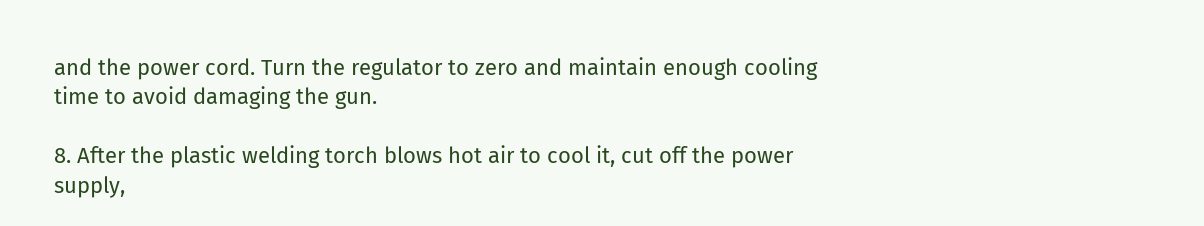and the power cord. Turn the regulator to zero and maintain enough cooling time to avoid damaging the gun.

8. After the plastic welding torch blows hot air to cool it, cut off the power supply,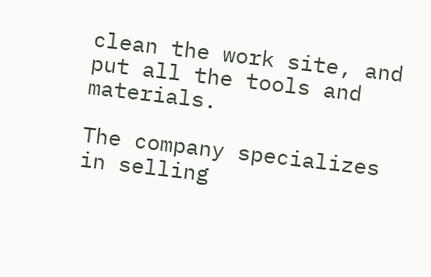clean the work site, and put all the tools and materials.

The company specializes in selling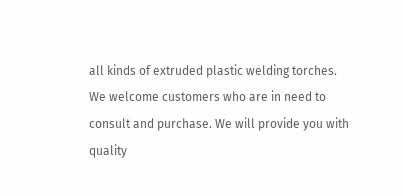all kinds of extruded plastic welding torches. We welcome customers who are in need to consult and purchase. We will provide you with quality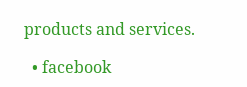products and services.

  • facebook